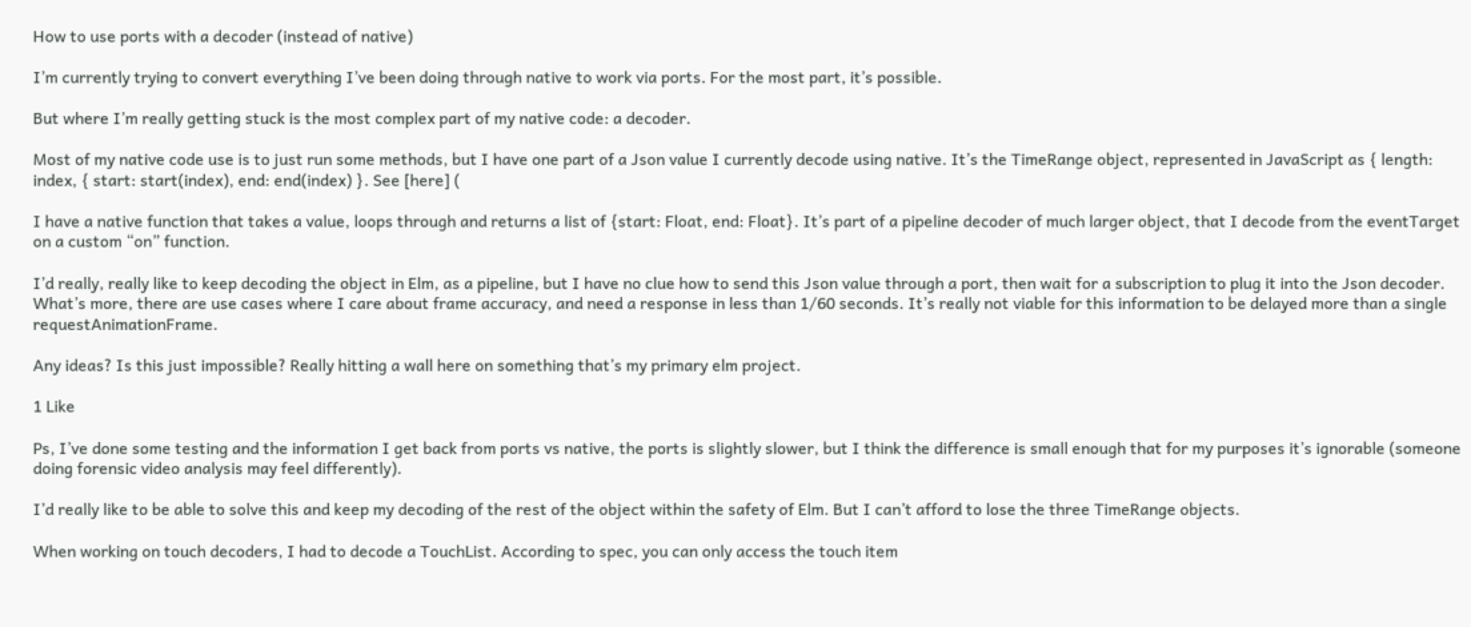How to use ports with a decoder (instead of native)

I’m currently trying to convert everything I’ve been doing through native to work via ports. For the most part, it’s possible.

But where I’m really getting stuck is the most complex part of my native code: a decoder.

Most of my native code use is to just run some methods, but I have one part of a Json value I currently decode using native. It’s the TimeRange object, represented in JavaScript as { length: index, { start: start(index), end: end(index) }. See [here] (

I have a native function that takes a value, loops through and returns a list of {start: Float, end: Float}. It’s part of a pipeline decoder of much larger object, that I decode from the eventTarget on a custom “on” function.

I’d really, really like to keep decoding the object in Elm, as a pipeline, but I have no clue how to send this Json value through a port, then wait for a subscription to plug it into the Json decoder. What’s more, there are use cases where I care about frame accuracy, and need a response in less than 1/60 seconds. It’s really not viable for this information to be delayed more than a single requestAnimationFrame.

Any ideas? Is this just impossible? Really hitting a wall here on something that’s my primary elm project.

1 Like

Ps, I’ve done some testing and the information I get back from ports vs native, the ports is slightly slower, but I think the difference is small enough that for my purposes it’s ignorable (someone doing forensic video analysis may feel differently).

I’d really like to be able to solve this and keep my decoding of the rest of the object within the safety of Elm. But I can’t afford to lose the three TimeRange objects.

When working on touch decoders, I had to decode a TouchList. According to spec, you can only access the touch item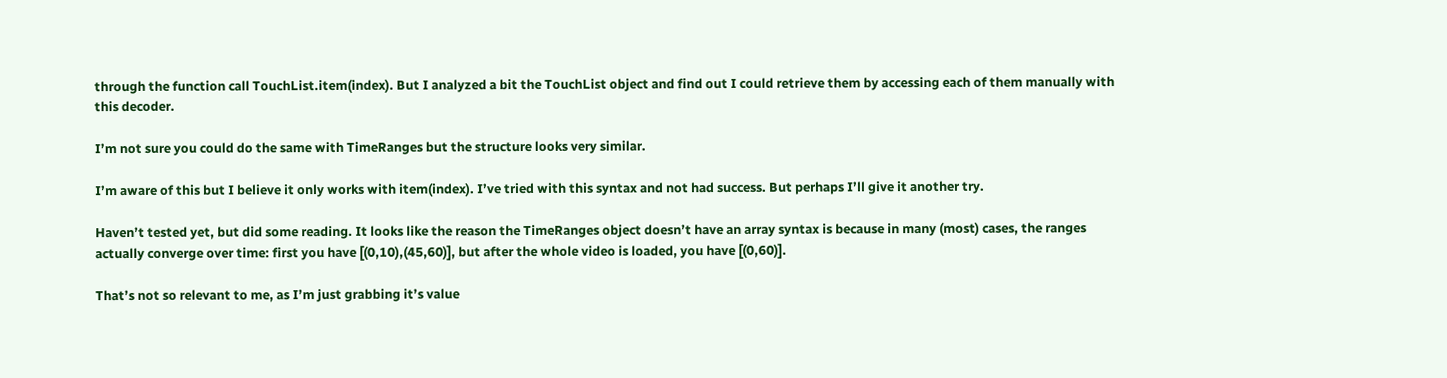through the function call TouchList.item(index). But I analyzed a bit the TouchList object and find out I could retrieve them by accessing each of them manually with this decoder.

I’m not sure you could do the same with TimeRanges but the structure looks very similar.

I’m aware of this but I believe it only works with item(index). I’ve tried with this syntax and not had success. But perhaps I’ll give it another try.

Haven’t tested yet, but did some reading. It looks like the reason the TimeRanges object doesn’t have an array syntax is because in many (most) cases, the ranges actually converge over time: first you have [(0,10),(45,60)], but after the whole video is loaded, you have [(0,60)].

That’s not so relevant to me, as I’m just grabbing it’s value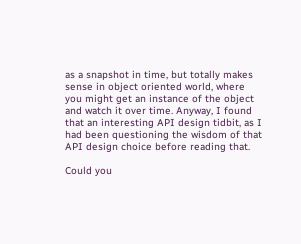as a snapshot in time, but totally makes sense in object oriented world, where you might get an instance of the object and watch it over time. Anyway, I found that an interesting API design tidbit, as I had been questioning the wisdom of that API design choice before reading that.

Could you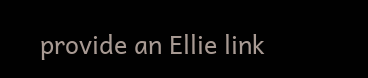provide an Ellie link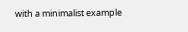with a minimalist example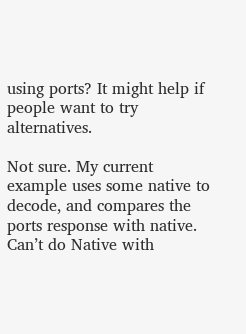using ports? It might help if people want to try alternatives.

Not sure. My current example uses some native to decode, and compares the ports response with native. Can’t do Native with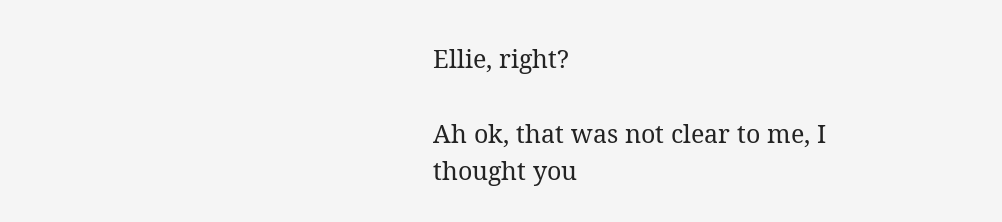Ellie, right?

Ah ok, that was not clear to me, I thought you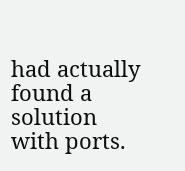had actually found a solution with ports.